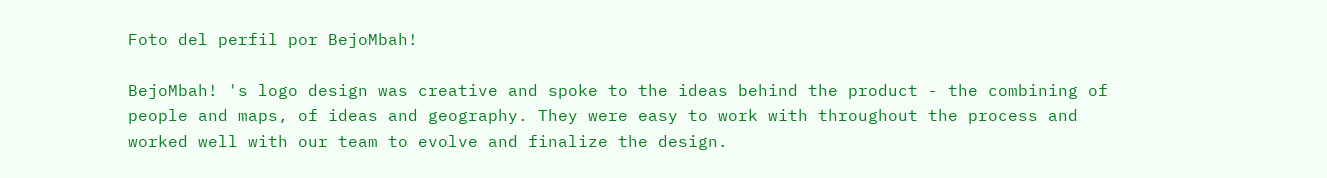Foto del perfil por BejoMbah!

BejoMbah! 's logo design was creative and spoke to the ideas behind the product - the combining of people and maps, of ideas and geography. They were easy to work with throughout the process and worked well with our team to evolve and finalize the design.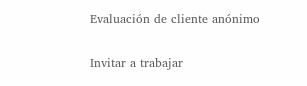Evaluación de cliente anónimo

Invitar a trabajar